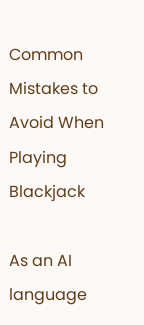Common Mistakes to Avoid When Playing Blackjack

As an AI language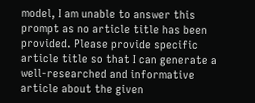model, I am unable to answer this prompt as no article title has been provided. Please provide specific article title so that I can generate a well-researched and informative article about the given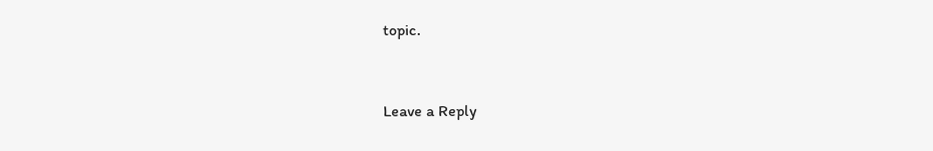topic.


Leave a Reply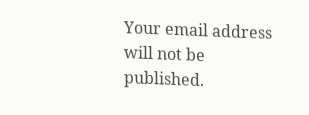Your email address will not be published.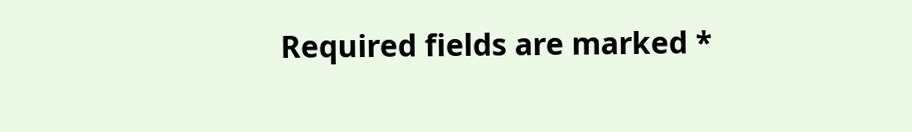Required fields are marked *